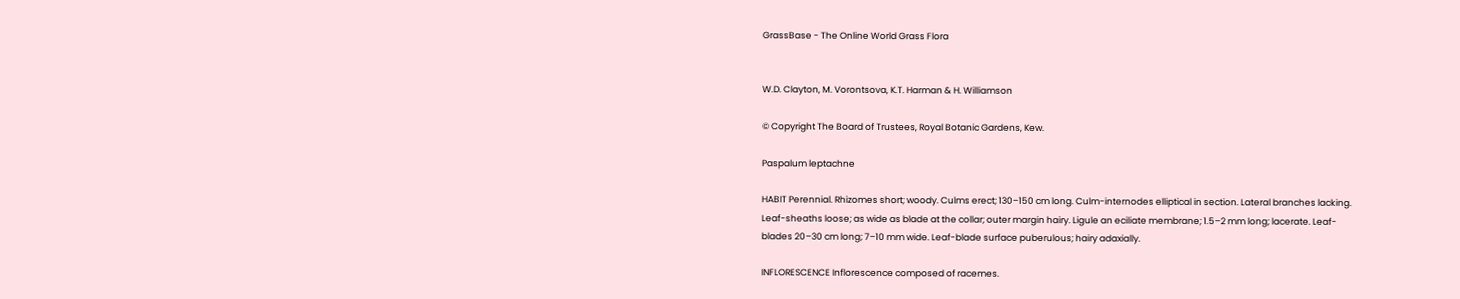GrassBase - The Online World Grass Flora


W.D. Clayton, M. Vorontsova, K.T. Harman & H. Williamson

© Copyright The Board of Trustees, Royal Botanic Gardens, Kew.

Paspalum leptachne

HABIT Perennial. Rhizomes short; woody. Culms erect; 130–150 cm long. Culm-internodes elliptical in section. Lateral branches lacking. Leaf-sheaths loose; as wide as blade at the collar; outer margin hairy. Ligule an eciliate membrane; 1.5–2 mm long; lacerate. Leaf-blades 20–30 cm long; 7–10 mm wide. Leaf-blade surface puberulous; hairy adaxially.

INFLORESCENCE Inflorescence composed of racemes.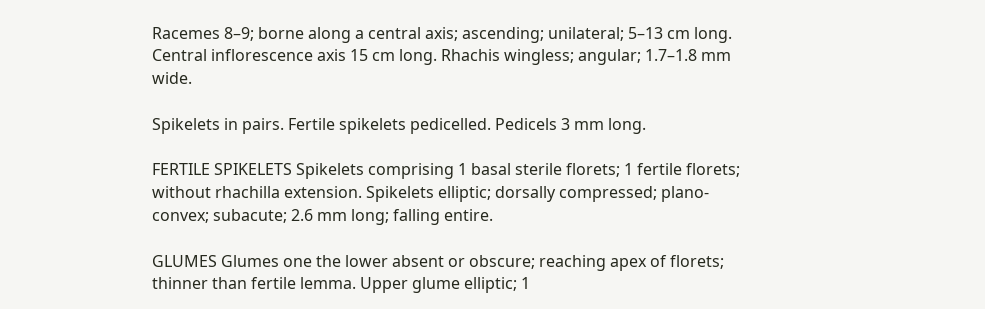Racemes 8–9; borne along a central axis; ascending; unilateral; 5–13 cm long. Central inflorescence axis 15 cm long. Rhachis wingless; angular; 1.7–1.8 mm wide.

Spikelets in pairs. Fertile spikelets pedicelled. Pedicels 3 mm long.

FERTILE SPIKELETS Spikelets comprising 1 basal sterile florets; 1 fertile florets; without rhachilla extension. Spikelets elliptic; dorsally compressed; plano-convex; subacute; 2.6 mm long; falling entire.

GLUMES Glumes one the lower absent or obscure; reaching apex of florets; thinner than fertile lemma. Upper glume elliptic; 1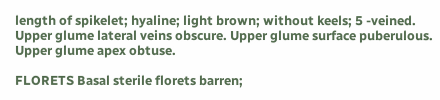length of spikelet; hyaline; light brown; without keels; 5 -veined. Upper glume lateral veins obscure. Upper glume surface puberulous. Upper glume apex obtuse.

FLORETS Basal sterile florets barren;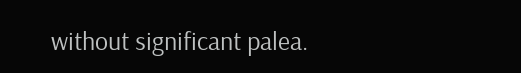without significant palea.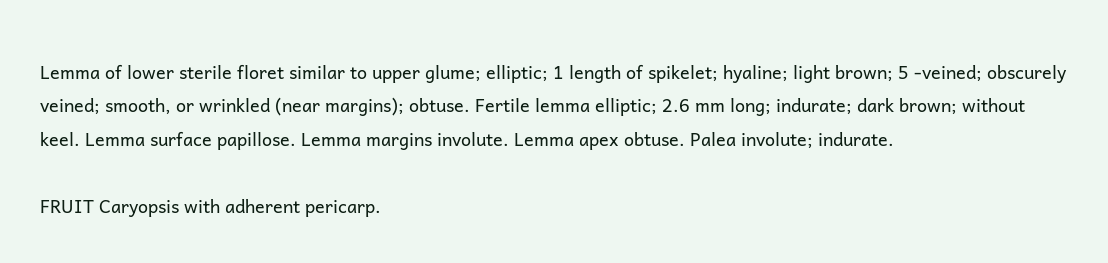Lemma of lower sterile floret similar to upper glume; elliptic; 1 length of spikelet; hyaline; light brown; 5 -veined; obscurely veined; smooth, or wrinkled (near margins); obtuse. Fertile lemma elliptic; 2.6 mm long; indurate; dark brown; without keel. Lemma surface papillose. Lemma margins involute. Lemma apex obtuse. Palea involute; indurate.

FRUIT Caryopsis with adherent pericarp.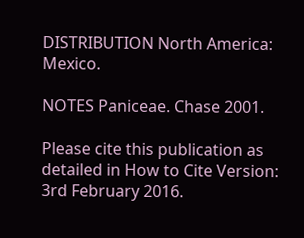DISTRIBUTION North America: Mexico.

NOTES Paniceae. Chase 2001.

Please cite this publication as detailed in How to Cite Version: 3rd February 2016.